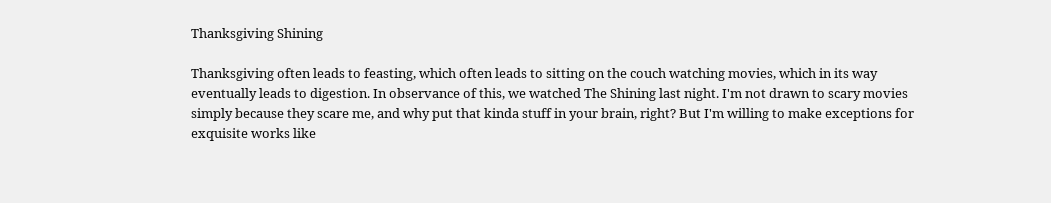Thanksgiving Shining

Thanksgiving often leads to feasting, which often leads to sitting on the couch watching movies, which in its way eventually leads to digestion. In observance of this, we watched The Shining last night. I'm not drawn to scary movies simply because they scare me, and why put that kinda stuff in your brain, right? But I'm willing to make exceptions for exquisite works like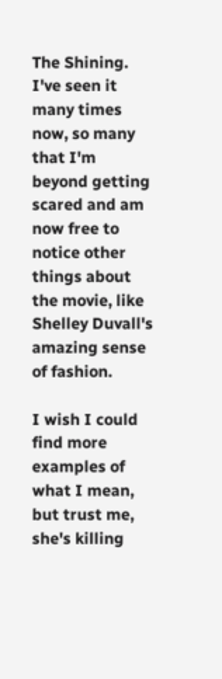The Shining. I've seen it many times now, so many that I'm beyond getting scared and am now free to notice other things about the movie, like Shelley Duvall's amazing sense of fashion.

I wish I could find more examples of what I mean, but trust me, she's killing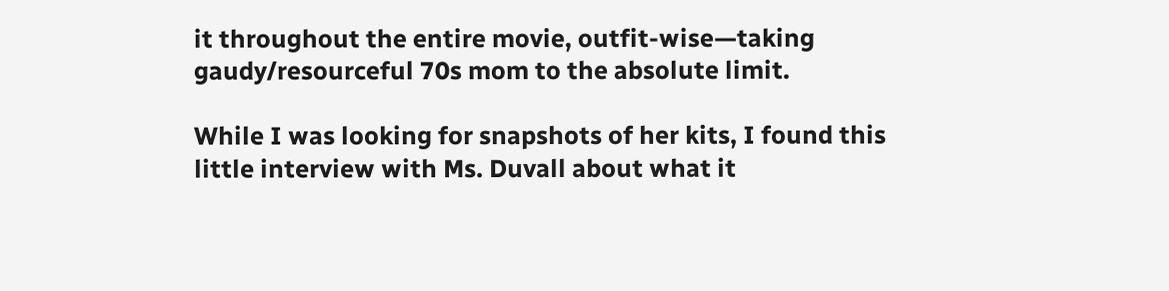it throughout the entire movie, outfit-wise—taking gaudy/resourceful 70s mom to the absolute limit.

While I was looking for snapshots of her kits, I found this little interview with Ms. Duvall about what it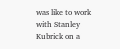was like to work with Stanley Kubrick on a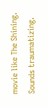movie like The Shining. Sounds traumatizing.